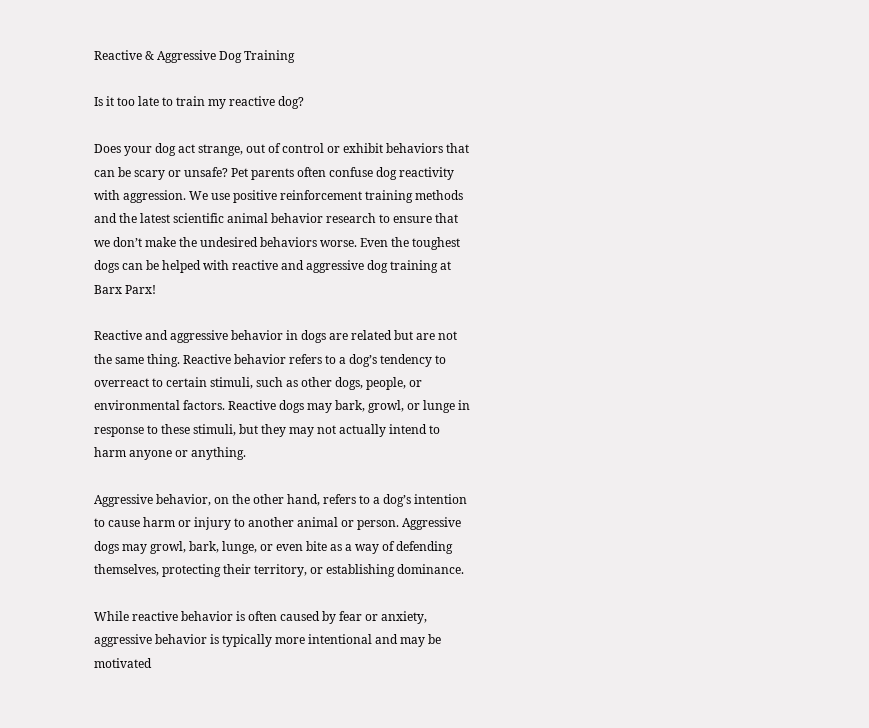Reactive & Aggressive Dog Training

Is it too late to train my reactive dog?

Does your dog act strange, out of control or exhibit behaviors that can be scary or unsafe? Pet parents often confuse dog reactivity with aggression. We use positive reinforcement training methods and the latest scientific animal behavior research to ensure that we don’t make the undesired behaviors worse. Even the toughest dogs can be helped with reactive and aggressive dog training at Barx Parx!

Reactive and aggressive behavior in dogs are related but are not the same thing. Reactive behavior refers to a dog’s tendency to overreact to certain stimuli, such as other dogs, people, or environmental factors. Reactive dogs may bark, growl, or lunge in response to these stimuli, but they may not actually intend to harm anyone or anything.

Aggressive behavior, on the other hand, refers to a dog’s intention to cause harm or injury to another animal or person. Aggressive dogs may growl, bark, lunge, or even bite as a way of defending themselves, protecting their territory, or establishing dominance.

While reactive behavior is often caused by fear or anxiety, aggressive behavior is typically more intentional and may be motivated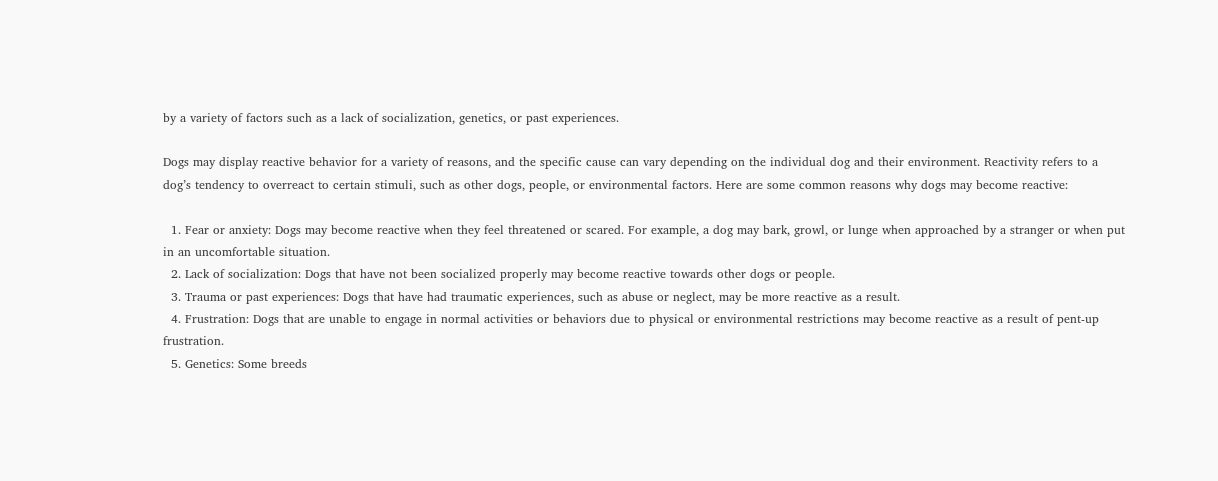by a variety of factors such as a lack of socialization, genetics, or past experiences.

Dogs may display reactive behavior for a variety of reasons, and the specific cause can vary depending on the individual dog and their environment. Reactivity refers to a dog’s tendency to overreact to certain stimuli, such as other dogs, people, or environmental factors. Here are some common reasons why dogs may become reactive:

  1. Fear or anxiety: Dogs may become reactive when they feel threatened or scared. For example, a dog may bark, growl, or lunge when approached by a stranger or when put in an uncomfortable situation.
  2. Lack of socialization: Dogs that have not been socialized properly may become reactive towards other dogs or people.
  3. Trauma or past experiences: Dogs that have had traumatic experiences, such as abuse or neglect, may be more reactive as a result.
  4. Frustration: Dogs that are unable to engage in normal activities or behaviors due to physical or environmental restrictions may become reactive as a result of pent-up frustration.
  5. Genetics: Some breeds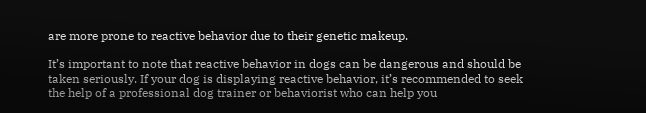are more prone to reactive behavior due to their genetic makeup.

It’s important to note that reactive behavior in dogs can be dangerous and should be taken seriously. If your dog is displaying reactive behavior, it’s recommended to seek the help of a professional dog trainer or behaviorist who can help you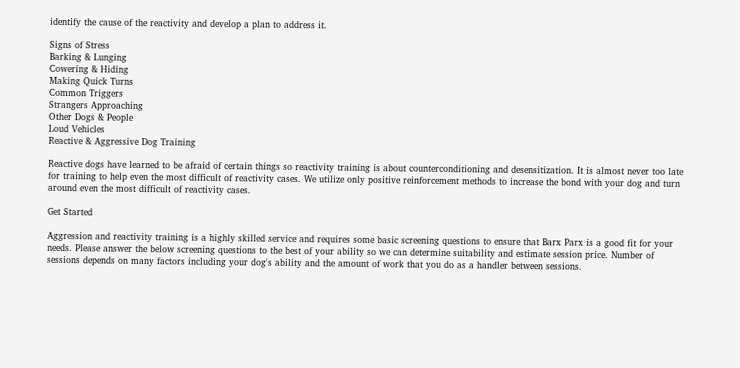identify the cause of the reactivity and develop a plan to address it.

Signs of Stress
Barking & Lunging
Cowering & Hiding
Making Quick Turns
Common Triggers
Strangers Approaching
Other Dogs & People
Loud Vehicles
Reactive & Aggressive Dog Training

Reactive dogs have learned to be afraid of certain things so reactivity training is about counterconditioning and desensitization. It is almost never too late for training to help even the most difficult of reactivity cases. We utilize only positive reinforcement methods to increase the bond with your dog and turn around even the most difficult of reactivity cases.

Get Started

Aggression and reactivity training is a highly skilled service and requires some basic screening questions to ensure that Barx Parx is a good fit for your needs. Please answer the below screening questions to the best of your ability so we can determine suitability and estimate session price. Number of sessions depends on many factors including your dog's ability and the amount of work that you do as a handler between sessions.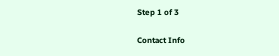Step 1 of 3

Contact Info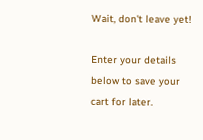Wait, don't leave yet!

Enter your details below to save your cart for later.